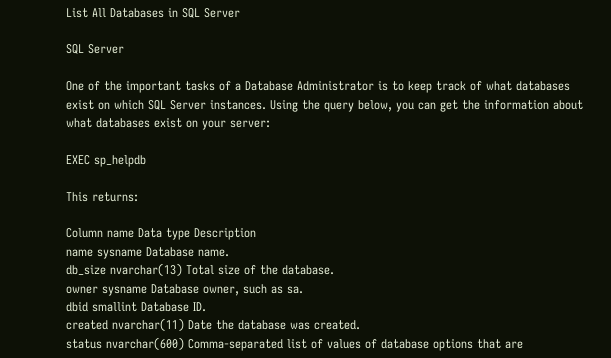List All Databases in SQL Server

SQL Server

One of the important tasks of a Database Administrator is to keep track of what databases exist on which SQL Server instances. Using the query below, you can get the information about what databases exist on your server:

EXEC sp_helpdb

This returns:

Column name Data type Description
name sysname Database name.
db_size nvarchar(13) Total size of the database.
owner sysname Database owner, such as sa.
dbid smallint Database ID.
created nvarchar(11) Date the database was created.
status nvarchar(600) Comma-separated list of values of database options that are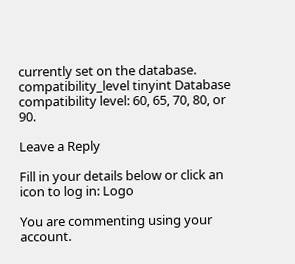currently set on the database.
compatibility_level tinyint Database compatibility level: 60, 65, 70, 80, or 90.

Leave a Reply

Fill in your details below or click an icon to log in: Logo

You are commenting using your account.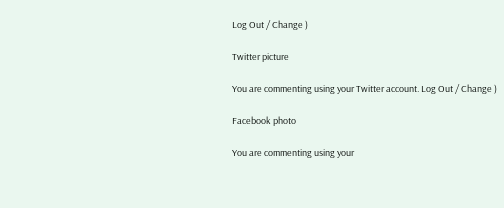Log Out / Change )

Twitter picture

You are commenting using your Twitter account. Log Out / Change )

Facebook photo

You are commenting using your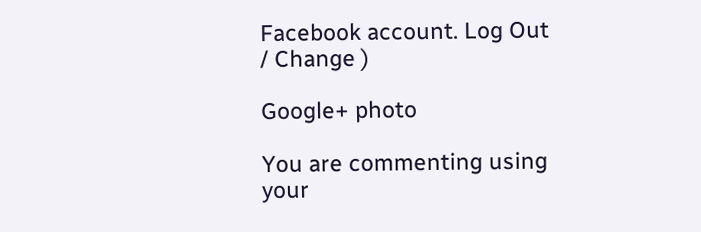Facebook account. Log Out / Change )

Google+ photo

You are commenting using your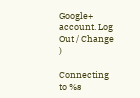Google+ account. Log Out / Change )

Connecting to %s